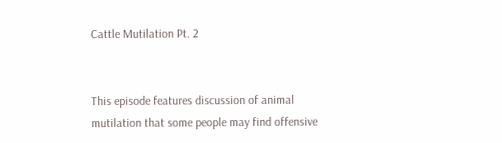Cattle Mutilation Pt. 2


This episode features discussion of animal mutilation that some people may find offensive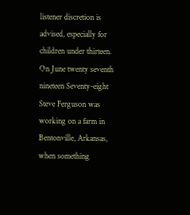listener discretion is advised, especially for children under thirteen. On June twenty seventh nineteen Seventy-eight Steve Ferguson was working on a farm in Bentonville, Arkansas, when something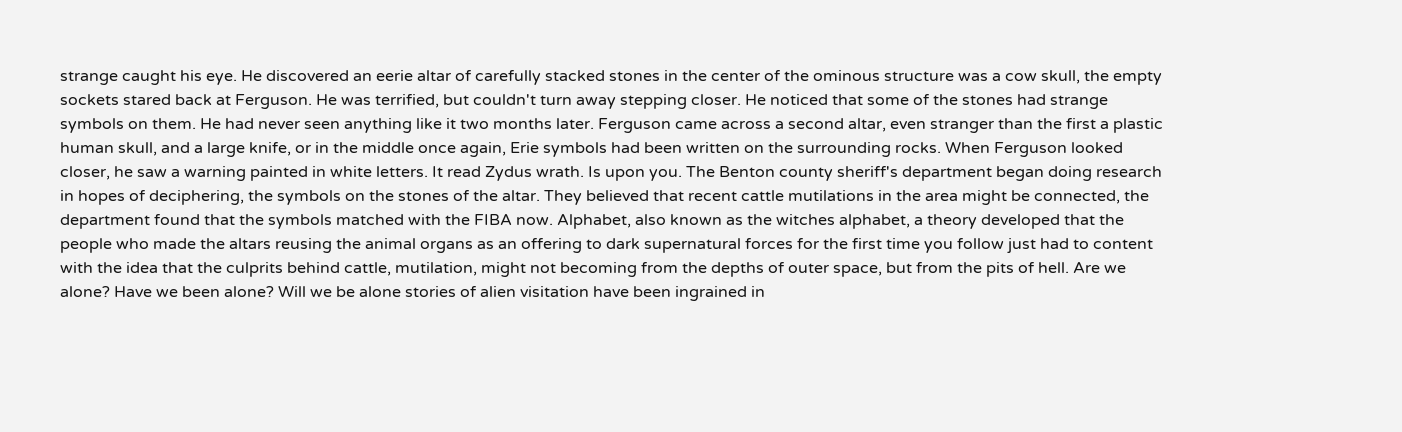strange caught his eye. He discovered an eerie altar of carefully stacked stones in the center of the ominous structure was a cow skull, the empty sockets stared back at Ferguson. He was terrified, but couldn't turn away stepping closer. He noticed that some of the stones had strange symbols on them. He had never seen anything like it two months later. Ferguson came across a second altar, even stranger than the first a plastic human skull, and a large knife, or in the middle once again, Erie symbols had been written on the surrounding rocks. When Ferguson looked closer, he saw a warning painted in white letters. It read Zydus wrath. Is upon you. The Benton county sheriff's department began doing research in hopes of deciphering, the symbols on the stones of the altar. They believed that recent cattle mutilations in the area might be connected, the department found that the symbols matched with the FIBA now. Alphabet, also known as the witches alphabet, a theory developed that the people who made the altars reusing the animal organs as an offering to dark supernatural forces for the first time you follow just had to content with the idea that the culprits behind cattle, mutilation, might not becoming from the depths of outer space, but from the pits of hell. Are we alone? Have we been alone? Will we be alone stories of alien visitation have been ingrained in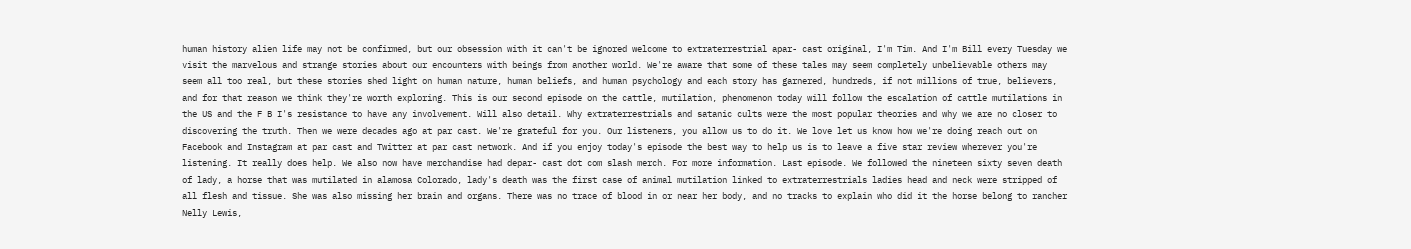human history alien life may not be confirmed, but our obsession with it can't be ignored welcome to extraterrestrial apar- cast original, I'm Tim. And I'm Bill every Tuesday we visit the marvelous and strange stories about our encounters with beings from another world. We're aware that some of these tales may seem completely unbelievable others may seem all too real, but these stories shed light on human nature, human beliefs, and human psychology and each story has garnered, hundreds, if not millions of true, believers, and for that reason we think they're worth exploring. This is our second episode on the cattle, mutilation, phenomenon today will follow the escalation of cattle mutilations in the US and the F B I's resistance to have any involvement. Will also detail. Why extraterrestrials and satanic cults were the most popular theories and why we are no closer to discovering the truth. Then we were decades ago at par cast. We're grateful for you. Our listeners, you allow us to do it. We love let us know how we're doing reach out on Facebook and Instagram at par cast and Twitter at par cast network. And if you enjoy today's episode the best way to help us is to leave a five star review wherever you're listening. It really does help. We also now have merchandise had depar- cast dot com slash merch. For more information. Last episode. We followed the nineteen sixty seven death of lady, a horse that was mutilated in alamosa Colorado, lady's death was the first case of animal mutilation linked to extraterrestrials ladies head and neck were stripped of all flesh and tissue. She was also missing her brain and organs. There was no trace of blood in or near her body, and no tracks to explain who did it the horse belong to rancher Nelly Lewis,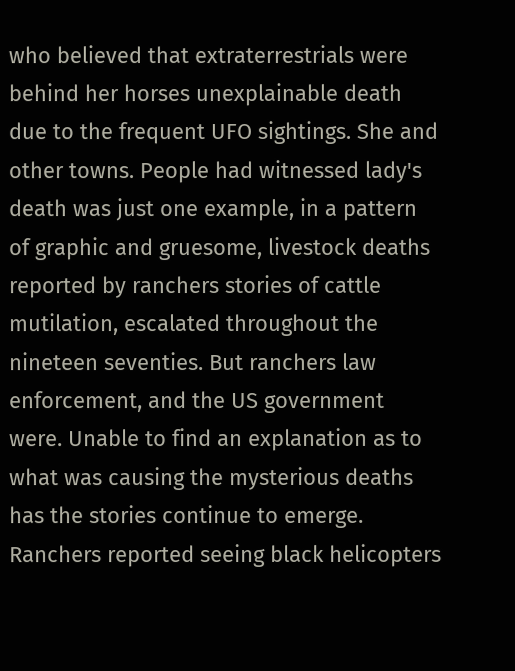who believed that extraterrestrials were behind her horses unexplainable death due to the frequent UFO sightings. She and other towns. People had witnessed lady's death was just one example, in a pattern of graphic and gruesome, livestock deaths reported by ranchers stories of cattle mutilation, escalated throughout the nineteen seventies. But ranchers law enforcement, and the US government were. Unable to find an explanation as to what was causing the mysterious deaths has the stories continue to emerge. Ranchers reported seeing black helicopters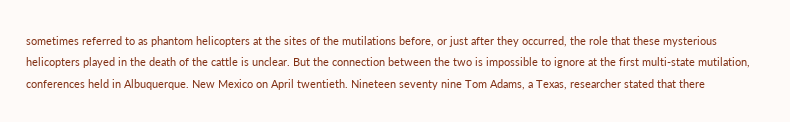sometimes referred to as phantom helicopters at the sites of the mutilations before, or just after they occurred, the role that these mysterious helicopters played in the death of the cattle is unclear. But the connection between the two is impossible to ignore at the first multi-state mutilation, conferences held in Albuquerque. New Mexico on April twentieth. Nineteen seventy nine Tom Adams, a Texas, researcher stated that there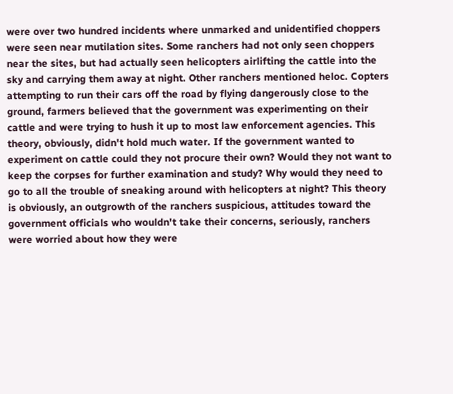were over two hundred incidents where unmarked and unidentified choppers were seen near mutilation sites. Some ranchers had not only seen choppers near the sites, but had actually seen helicopters airlifting the cattle into the sky and carrying them away at night. Other ranchers mentioned heloc. Copters attempting to run their cars off the road by flying dangerously close to the ground, farmers believed that the government was experimenting on their cattle and were trying to hush it up to most law enforcement agencies. This theory, obviously, didn't hold much water. If the government wanted to experiment on cattle could they not procure their own? Would they not want to keep the corpses for further examination and study? Why would they need to go to all the trouble of sneaking around with helicopters at night? This theory is obviously, an outgrowth of the ranchers suspicious, attitudes toward the government officials who wouldn't take their concerns, seriously, ranchers were worried about how they were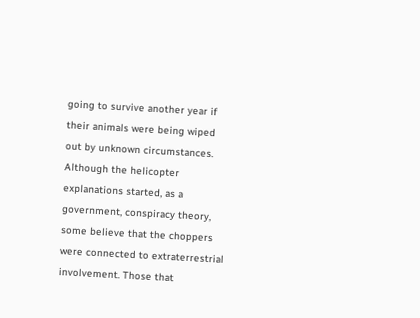going to survive another year if their animals were being wiped out by unknown circumstances. Although the helicopter explanations started, as a government, conspiracy theory, some believe that the choppers were connected to extraterrestrial involvement. Those that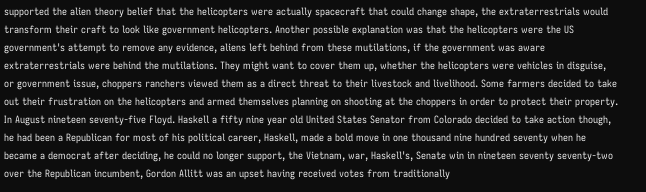supported the alien theory belief that the helicopters were actually spacecraft that could change shape, the extraterrestrials would transform their craft to look like government helicopters. Another possible explanation was that the helicopters were the US government's attempt to remove any evidence, aliens left behind from these mutilations, if the government was aware extraterrestrials were behind the mutilations. They might want to cover them up, whether the helicopters were vehicles in disguise, or government issue, choppers ranchers viewed them as a direct threat to their livestock and livelihood. Some farmers decided to take out their frustration on the helicopters and armed themselves planning on shooting at the choppers in order to protect their property. In August nineteen seventy-five Floyd. Haskell a fifty nine year old United States Senator from Colorado decided to take action though, he had been a Republican for most of his political career, Haskell, made a bold move in one thousand nine hundred seventy when he became a democrat after deciding, he could no longer support, the Vietnam, war, Haskell's, Senate win in nineteen seventy seventy-two over the Republican incumbent, Gordon Allitt was an upset having received votes from traditionally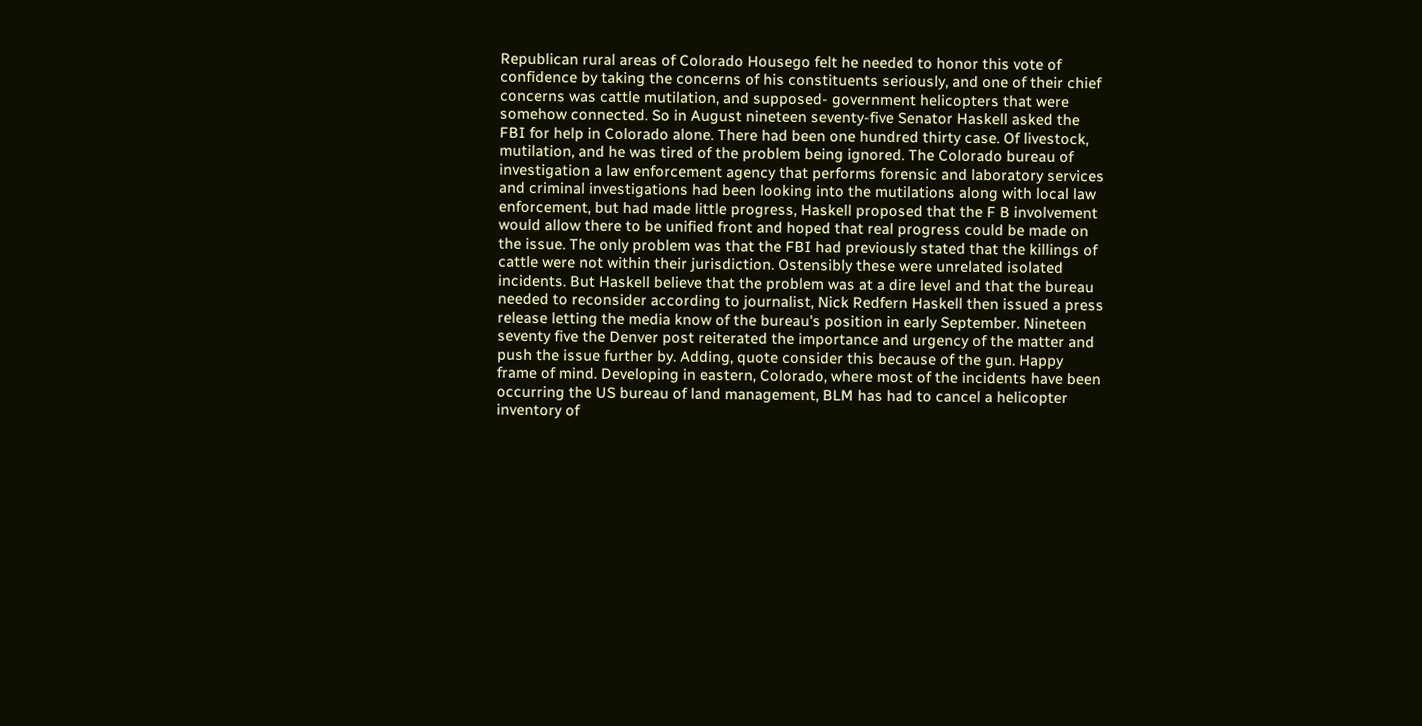Republican rural areas of Colorado Housego felt he needed to honor this vote of confidence by taking the concerns of his constituents seriously, and one of their chief concerns was cattle mutilation, and supposed- government helicopters that were somehow connected. So in August nineteen seventy-five Senator Haskell asked the FBI for help in Colorado alone. There had been one hundred thirty case. Of livestock, mutilation, and he was tired of the problem being ignored. The Colorado bureau of investigation a law enforcement agency that performs forensic and laboratory services and criminal investigations had been looking into the mutilations along with local law enforcement, but had made little progress, Haskell proposed that the F B involvement would allow there to be unified front and hoped that real progress could be made on the issue. The only problem was that the FBI had previously stated that the killings of cattle were not within their jurisdiction. Ostensibly these were unrelated isolated incidents. But Haskell believe that the problem was at a dire level and that the bureau needed to reconsider according to journalist, Nick Redfern Haskell then issued a press release letting the media know of the bureau's position in early September. Nineteen seventy five the Denver post reiterated the importance and urgency of the matter and push the issue further by. Adding, quote consider this because of the gun. Happy frame of mind. Developing in eastern, Colorado, where most of the incidents have been occurring the US bureau of land management, BLM has had to cancel a helicopter inventory of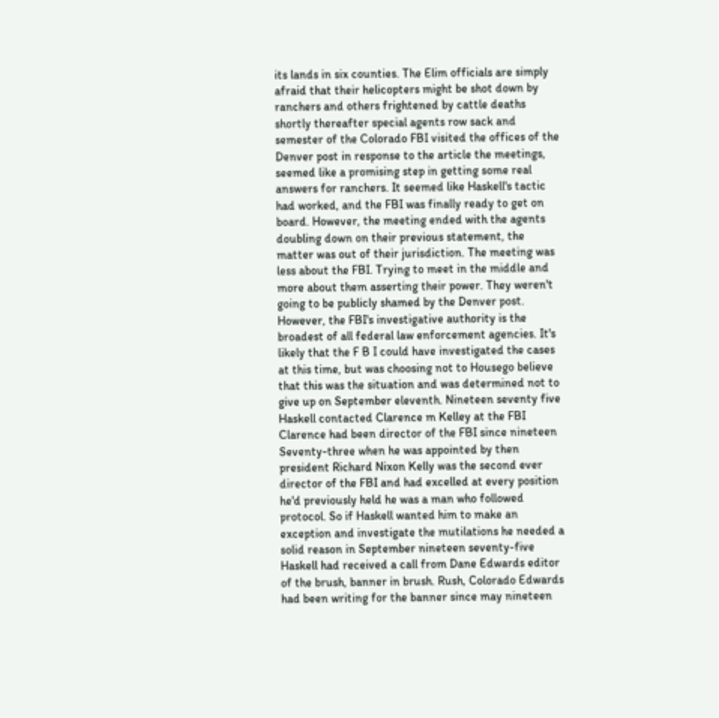its lands in six counties. The Elim officials are simply afraid that their helicopters might be shot down by ranchers and others frightened by cattle deaths shortly thereafter special agents row sack and semester of the Colorado FBI visited the offices of the Denver post in response to the article the meetings, seemed like a promising step in getting some real answers for ranchers. It seemed like Haskell's tactic had worked, and the FBI was finally ready to get on board. However, the meeting ended with the agents doubling down on their previous statement, the matter was out of their jurisdiction. The meeting was less about the FBI. Trying to meet in the middle and more about them asserting their power. They weren't going to be publicly shamed by the Denver post. However, the FBI's investigative authority is the broadest of all federal law enforcement agencies. It's likely that the F B I could have investigated the cases at this time, but was choosing not to Housego believe that this was the situation and was determined not to give up on September eleventh. Nineteen seventy five Haskell contacted Clarence m Kelley at the FBI Clarence had been director of the FBI since nineteen Seventy-three when he was appointed by then president Richard Nixon Kelly was the second ever director of the FBI and had excelled at every position he'd previously held he was a man who followed protocol. So if Haskell wanted him to make an exception and investigate the mutilations he needed a solid reason in September nineteen seventy-five Haskell had received a call from Dane Edwards editor of the brush, banner in brush. Rush, Colorado Edwards had been writing for the banner since may nineteen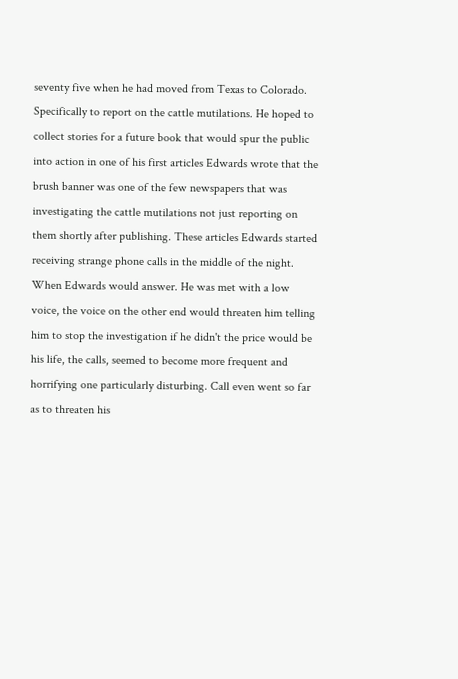seventy five when he had moved from Texas to Colorado. Specifically to report on the cattle mutilations. He hoped to collect stories for a future book that would spur the public into action in one of his first articles Edwards wrote that the brush banner was one of the few newspapers that was investigating the cattle mutilations not just reporting on them shortly after publishing. These articles Edwards started receiving strange phone calls in the middle of the night. When Edwards would answer. He was met with a low voice, the voice on the other end would threaten him telling him to stop the investigation if he didn't the price would be his life, the calls, seemed to become more frequent and horrifying one particularly disturbing. Call even went so far as to threaten his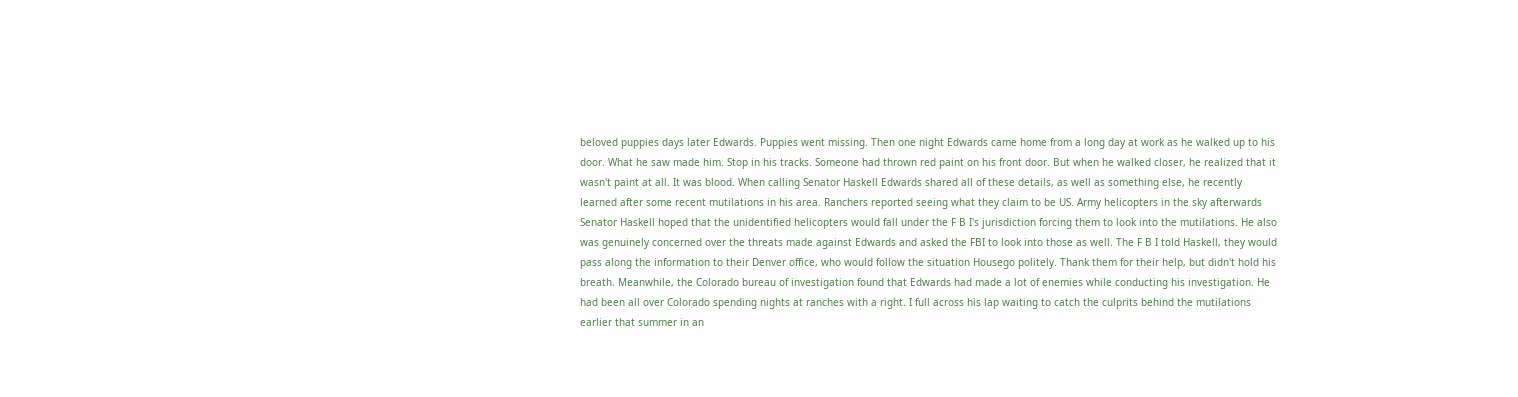beloved puppies days later Edwards. Puppies went missing. Then one night Edwards came home from a long day at work as he walked up to his door. What he saw made him. Stop in his tracks. Someone had thrown red paint on his front door. But when he walked closer, he realized that it wasn't paint at all. It was blood. When calling Senator Haskell Edwards shared all of these details, as well as something else, he recently learned after some recent mutilations in his area. Ranchers reported seeing what they claim to be US. Army helicopters in the sky afterwards Senator Haskell hoped that the unidentified helicopters would fall under the F B I's jurisdiction forcing them to look into the mutilations. He also was genuinely concerned over the threats made against Edwards and asked the FBI to look into those as well. The F B I told Haskell, they would pass along the information to their Denver office, who would follow the situation Housego politely. Thank them for their help, but didn't hold his breath. Meanwhile, the Colorado bureau of investigation found that Edwards had made a lot of enemies while conducting his investigation. He had been all over Colorado spending nights at ranches with a right. I full across his lap waiting to catch the culprits behind the mutilations earlier that summer in an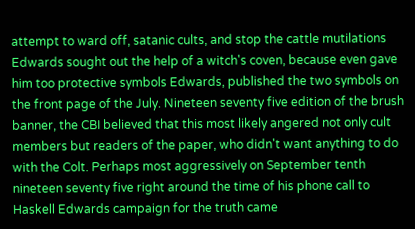attempt to ward off, satanic cults, and stop the cattle mutilations Edwards sought out the help of a witch's coven, because even gave him too protective symbols Edwards, published the two symbols on the front page of the July. Nineteen seventy five edition of the brush banner, the CBI believed that this most likely angered not only cult members but readers of the paper, who didn't want anything to do with the Colt. Perhaps most aggressively on September tenth nineteen seventy five right around the time of his phone call to Haskell Edwards campaign for the truth came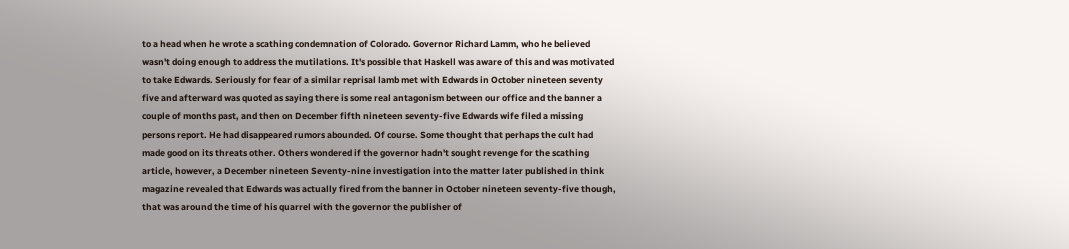to a head when he wrote a scathing condemnation of Colorado. Governor Richard Lamm, who he believed wasn't doing enough to address the mutilations. It's possible that Haskell was aware of this and was motivated to take Edwards. Seriously for fear of a similar reprisal lamb met with Edwards in October nineteen seventy five and afterward was quoted as saying there is some real antagonism between our office and the banner a couple of months past, and then on December fifth nineteen seventy-five Edwards wife filed a missing persons report. He had disappeared rumors abounded. Of course. Some thought that perhaps the cult had made good on its threats other. Others wondered if the governor hadn't sought revenge for the scathing article, however, a December nineteen Seventy-nine investigation into the matter later published in think magazine revealed that Edwards was actually fired from the banner in October nineteen seventy-five though, that was around the time of his quarrel with the governor the publisher of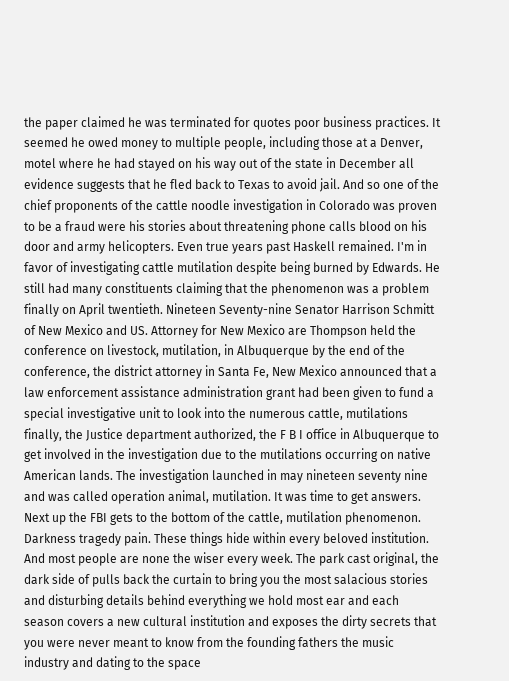the paper claimed he was terminated for quotes poor business practices. It seemed he owed money to multiple people, including those at a Denver, motel where he had stayed on his way out of the state in December all evidence suggests that he fled back to Texas to avoid jail. And so one of the chief proponents of the cattle noodle investigation in Colorado was proven to be a fraud were his stories about threatening phone calls blood on his door and army helicopters. Even true years past Haskell remained. I'm in favor of investigating cattle mutilation despite being burned by Edwards. He still had many constituents claiming that the phenomenon was a problem finally on April twentieth. Nineteen Seventy-nine Senator Harrison Schmitt of New Mexico and US. Attorney for New Mexico are Thompson held the conference on livestock, mutilation, in Albuquerque by the end of the conference, the district attorney in Santa Fe, New Mexico announced that a law enforcement assistance administration grant had been given to fund a special investigative unit to look into the numerous cattle, mutilations finally, the Justice department authorized, the F B I office in Albuquerque to get involved in the investigation due to the mutilations occurring on native American lands. The investigation launched in may nineteen seventy nine and was called operation animal, mutilation. It was time to get answers. Next up the FBI gets to the bottom of the cattle, mutilation phenomenon. Darkness tragedy pain. These things hide within every beloved institution. And most people are none the wiser every week. The park cast original, the dark side of pulls back the curtain to bring you the most salacious stories and disturbing details behind everything we hold most ear and each season covers a new cultural institution and exposes the dirty secrets that you were never meant to know from the founding fathers the music industry and dating to the space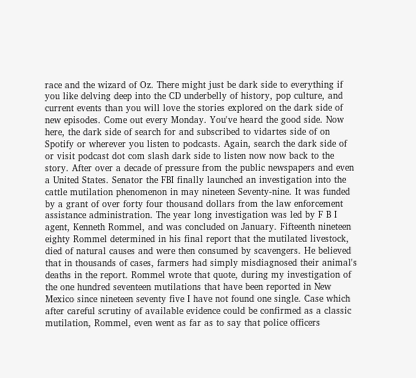race and the wizard of Oz. There might just be dark side to everything if you like delving deep into the CD underbelly of history, pop culture, and current events than you will love the stories explored on the dark side of new episodes. Come out every Monday. You've heard the good side. Now here, the dark side of search for and subscribed to vidartes side of on Spotify or wherever you listen to podcasts. Again, search the dark side of or visit podcast dot com slash dark side to listen now now back to the story. After over a decade of pressure from the public newspapers and even a United States. Senator the FBI finally launched an investigation into the cattle mutilation phenomenon in may nineteen Seventy-nine. It was funded by a grant of over forty four thousand dollars from the law enforcement assistance administration. The year long investigation was led by F B I agent, Kenneth Rommel, and was concluded on January. Fifteenth nineteen eighty Rommel determined in his final report that the mutilated livestock, died of natural causes and were then consumed by scavengers. He believed that in thousands of cases, farmers had simply misdiagnosed their animal's deaths in the report. Rommel wrote that quote, during my investigation of the one hundred seventeen mutilations that have been reported in New Mexico since nineteen seventy five I have not found one single. Case which after careful scrutiny of available evidence could be confirmed as a classic mutilation, Rommel, even went as far as to say that police officers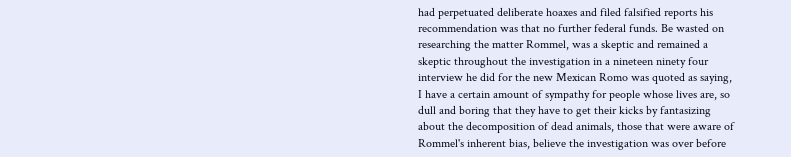had perpetuated deliberate hoaxes and filed falsified reports his recommendation was that no further federal funds. Be wasted on researching the matter Rommel, was a skeptic and remained a skeptic throughout the investigation in a nineteen ninety four interview he did for the new Mexican Romo was quoted as saying, I have a certain amount of sympathy for people whose lives are, so dull and boring that they have to get their kicks by fantasizing about the decomposition of dead animals, those that were aware of Rommel's inherent bias, believe the investigation was over before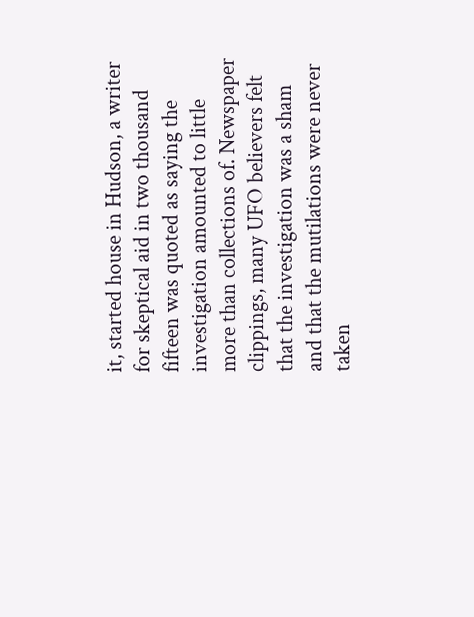it, started house in Hudson, a writer for skeptical aid in two thousand fifteen was quoted as saying the investigation amounted to little more than collections of. Newspaper clippings, many UFO believers felt that the investigation was a sham and that the mutilations were never taken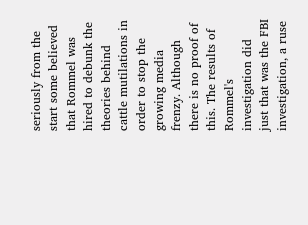seriously from the start some believed that Rommel was hired to debunk the theories behind cattle mutilations in order to stop the growing media frenzy. Although there is no proof of this. The results of Rommel's investigation did just that was the FBI investigation, a ruse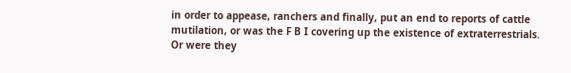in order to appease, ranchers and finally, put an end to reports of cattle mutilation, or was the F B I covering up the existence of extraterrestrials. Or were they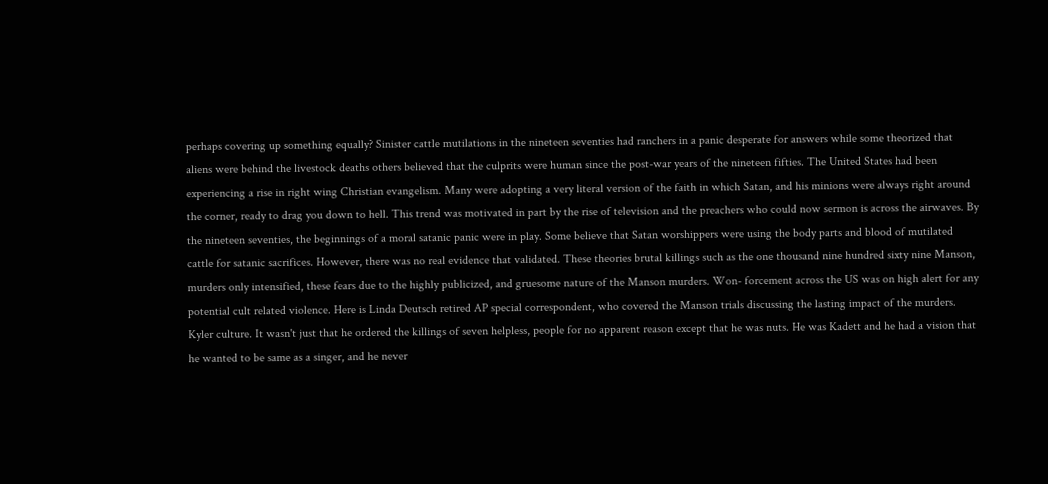perhaps covering up something equally? Sinister cattle mutilations in the nineteen seventies had ranchers in a panic desperate for answers while some theorized that aliens were behind the livestock deaths others believed that the culprits were human since the post-war years of the nineteen fifties. The United States had been experiencing a rise in right wing Christian evangelism. Many were adopting a very literal version of the faith in which Satan, and his minions were always right around the corner, ready to drag you down to hell. This trend was motivated in part by the rise of television and the preachers who could now sermon is across the airwaves. By the nineteen seventies, the beginnings of a moral satanic panic were in play. Some believe that Satan worshippers were using the body parts and blood of mutilated cattle for satanic sacrifices. However, there was no real evidence that validated. These theories brutal killings such as the one thousand nine hundred sixty nine Manson, murders only intensified, these fears due to the highly publicized, and gruesome nature of the Manson murders. Won- forcement across the US was on high alert for any potential cult related violence. Here is Linda Deutsch retired AP special correspondent, who covered the Manson trials discussing the lasting impact of the murders. Kyler culture. It wasn't just that he ordered the killings of seven helpless, people for no apparent reason except that he was nuts. He was Kadett and he had a vision that he wanted to be same as a singer, and he never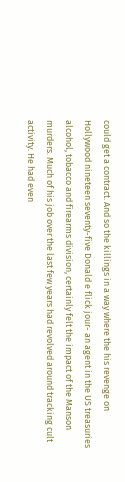could get a contract. And so the killings in a way where the his revenge on Hollywood nineteen seventy-five Donald e flick jour- an agent in the US treasuries alcohol, tobacco and firearms division, certainly felt the impact of the Manson murders. Much of his job over the last few years had revolved around tracking cult activity. He had even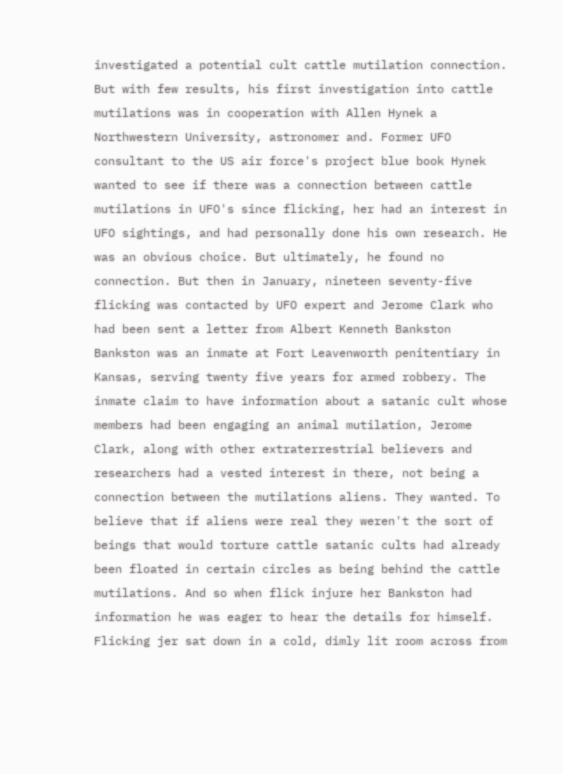investigated a potential cult cattle mutilation connection. But with few results, his first investigation into cattle mutilations was in cooperation with Allen Hynek a Northwestern University, astronomer and. Former UFO consultant to the US air force's project blue book Hynek wanted to see if there was a connection between cattle mutilations in UFO's since flicking, her had an interest in UFO sightings, and had personally done his own research. He was an obvious choice. But ultimately, he found no connection. But then in January, nineteen seventy-five flicking was contacted by UFO expert and Jerome Clark who had been sent a letter from Albert Kenneth Bankston Bankston was an inmate at Fort Leavenworth penitentiary in Kansas, serving twenty five years for armed robbery. The inmate claim to have information about a satanic cult whose members had been engaging an animal mutilation, Jerome Clark, along with other extraterrestrial believers and researchers had a vested interest in there, not being a connection between the mutilations aliens. They wanted. To believe that if aliens were real they weren't the sort of beings that would torture cattle satanic cults had already been floated in certain circles as being behind the cattle mutilations. And so when flick injure her Bankston had information he was eager to hear the details for himself. Flicking jer sat down in a cold, dimly lit room across from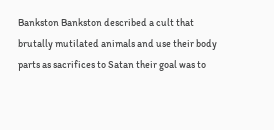Bankston Bankston described a cult that brutally mutilated animals and use their body parts as sacrifices to Satan their goal was to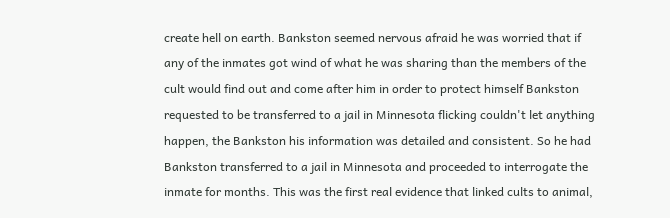create hell on earth. Bankston seemed nervous afraid he was worried that if any of the inmates got wind of what he was sharing than the members of the cult would find out and come after him in order to protect himself Bankston requested to be transferred to a jail in Minnesota flicking couldn't let anything happen, the Bankston his information was detailed and consistent. So he had Bankston transferred to a jail in Minnesota and proceeded to interrogate the inmate for months. This was the first real evidence that linked cults to animal,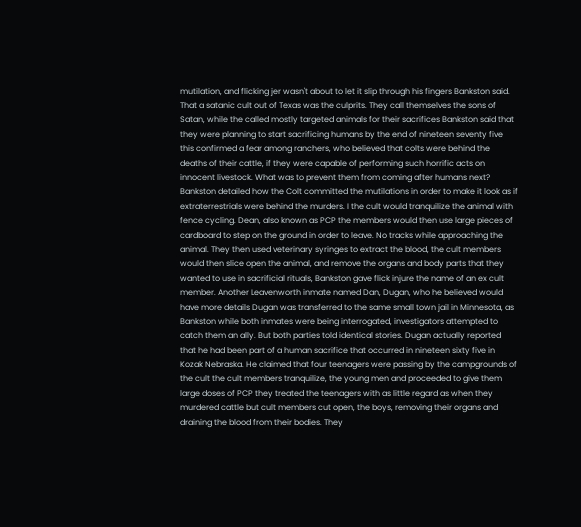mutilation, and flicking jer wasn't about to let it slip through his fingers Bankston said. That a satanic cult out of Texas was the culprits. They call themselves the sons of Satan, while the called mostly targeted animals for their sacrifices Bankston said that they were planning to start sacrificing humans by the end of nineteen seventy five this confirmed a fear among ranchers, who believed that colts were behind the deaths of their cattle, if they were capable of performing such horrific acts on innocent livestock. What was to prevent them from coming after humans next? Bankston detailed how the Colt committed the mutilations in order to make it look as if extraterrestrials were behind the murders. I the cult would tranquilize the animal with fence cycling. Dean, also known as PCP the members would then use large pieces of cardboard to step on the ground in order to leave. No tracks while approaching the animal. They then used veterinary syringes to extract the blood, the cult members would then slice open the animal, and remove the organs and body parts that they wanted to use in sacrificial rituals, Bankston gave flick injure the name of an ex cult member. Another Leavenworth inmate named Dan, Dugan, who he believed would have more details Dugan was transferred to the same small town jail in Minnesota, as Bankston while both inmates were being interrogated, investigators attempted to catch them an ally. But both parties told identical stories. Dugan actually reported that he had been part of a human sacrifice that occurred in nineteen sixty five in Kozak Nebraska. He claimed that four teenagers were passing by the campgrounds of the cult the cult members tranquilize, the young men and proceeded to give them large doses of PCP they treated the teenagers with as little regard as when they murdered cattle but cult members cut open, the boys, removing their organs and draining the blood from their bodies. They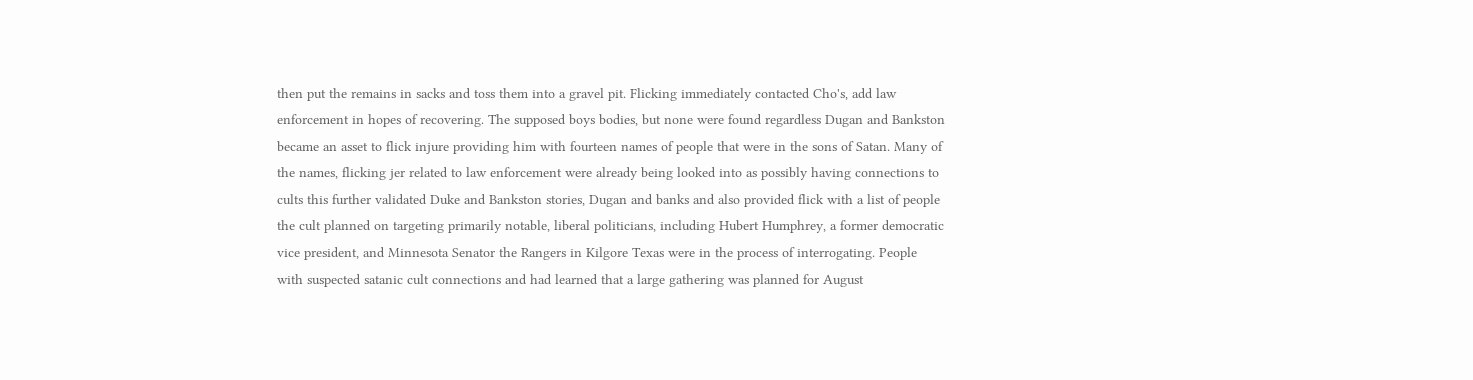then put the remains in sacks and toss them into a gravel pit. Flicking immediately contacted Cho's, add law enforcement in hopes of recovering. The supposed boys bodies, but none were found regardless Dugan and Bankston became an asset to flick injure providing him with fourteen names of people that were in the sons of Satan. Many of the names, flicking jer related to law enforcement were already being looked into as possibly having connections to cults this further validated Duke and Bankston stories, Dugan and banks and also provided flick with a list of people the cult planned on targeting primarily notable, liberal politicians, including Hubert Humphrey, a former democratic vice president, and Minnesota Senator the Rangers in Kilgore Texas were in the process of interrogating. People with suspected satanic cult connections and had learned that a large gathering was planned for August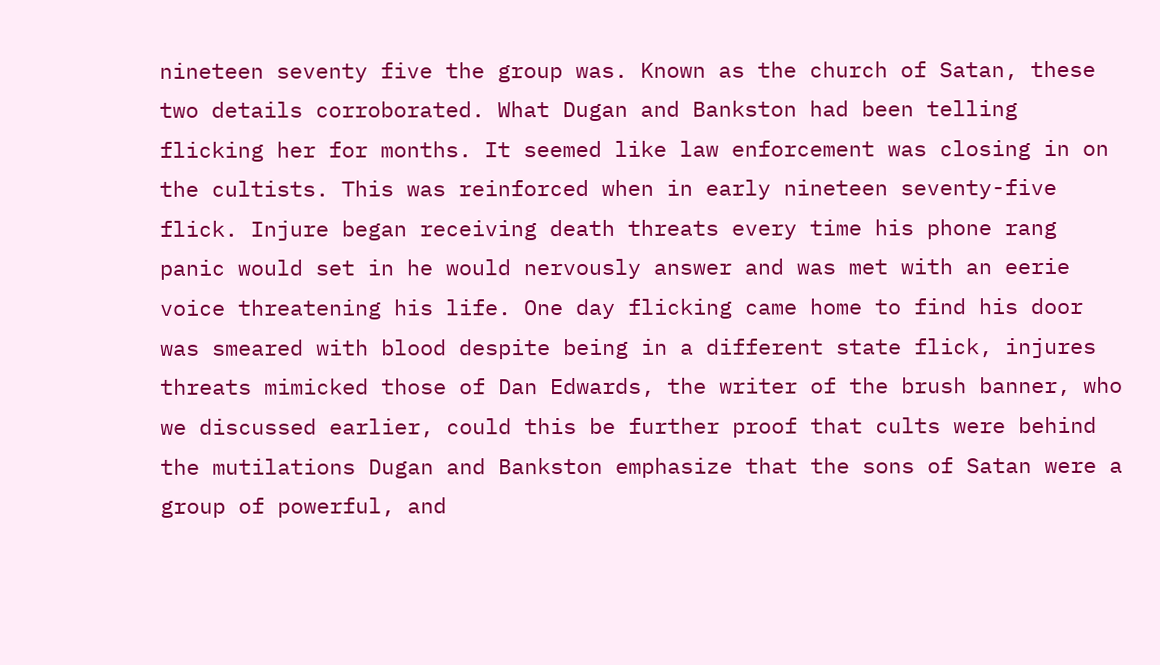nineteen seventy five the group was. Known as the church of Satan, these two details corroborated. What Dugan and Bankston had been telling flicking her for months. It seemed like law enforcement was closing in on the cultists. This was reinforced when in early nineteen seventy-five flick. Injure began receiving death threats every time his phone rang panic would set in he would nervously answer and was met with an eerie voice threatening his life. One day flicking came home to find his door was smeared with blood despite being in a different state flick, injures threats mimicked those of Dan Edwards, the writer of the brush banner, who we discussed earlier, could this be further proof that cults were behind the mutilations Dugan and Bankston emphasize that the sons of Satan were a group of powerful, and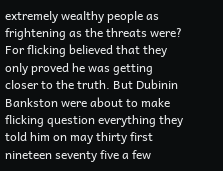extremely wealthy people as frightening as the threats were? For flicking believed that they only proved he was getting closer to the truth. But Dubinin Bankston were about to make flicking question everything they told him on may thirty first nineteen seventy five a few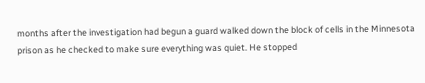months after the investigation had begun a guard walked down the block of cells in the Minnesota prison as he checked to make sure everything was quiet. He stopped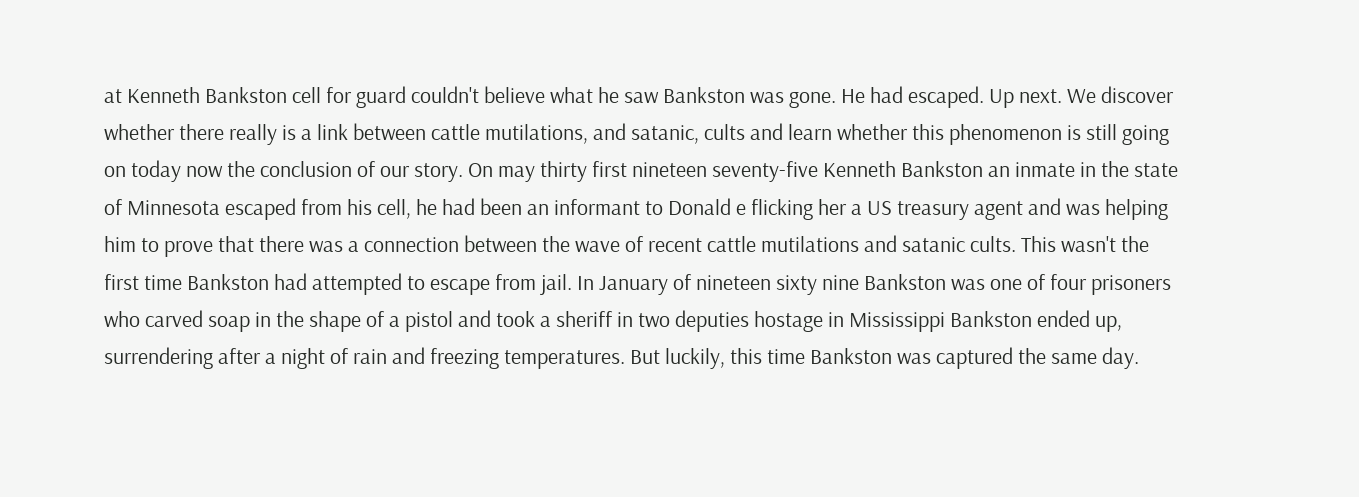at Kenneth Bankston cell for guard couldn't believe what he saw Bankston was gone. He had escaped. Up next. We discover whether there really is a link between cattle mutilations, and satanic, cults and learn whether this phenomenon is still going on today now the conclusion of our story. On may thirty first nineteen seventy-five Kenneth Bankston an inmate in the state of Minnesota escaped from his cell, he had been an informant to Donald e flicking her a US treasury agent and was helping him to prove that there was a connection between the wave of recent cattle mutilations and satanic cults. This wasn't the first time Bankston had attempted to escape from jail. In January of nineteen sixty nine Bankston was one of four prisoners who carved soap in the shape of a pistol and took a sheriff in two deputies hostage in Mississippi Bankston ended up, surrendering after a night of rain and freezing temperatures. But luckily, this time Bankston was captured the same day.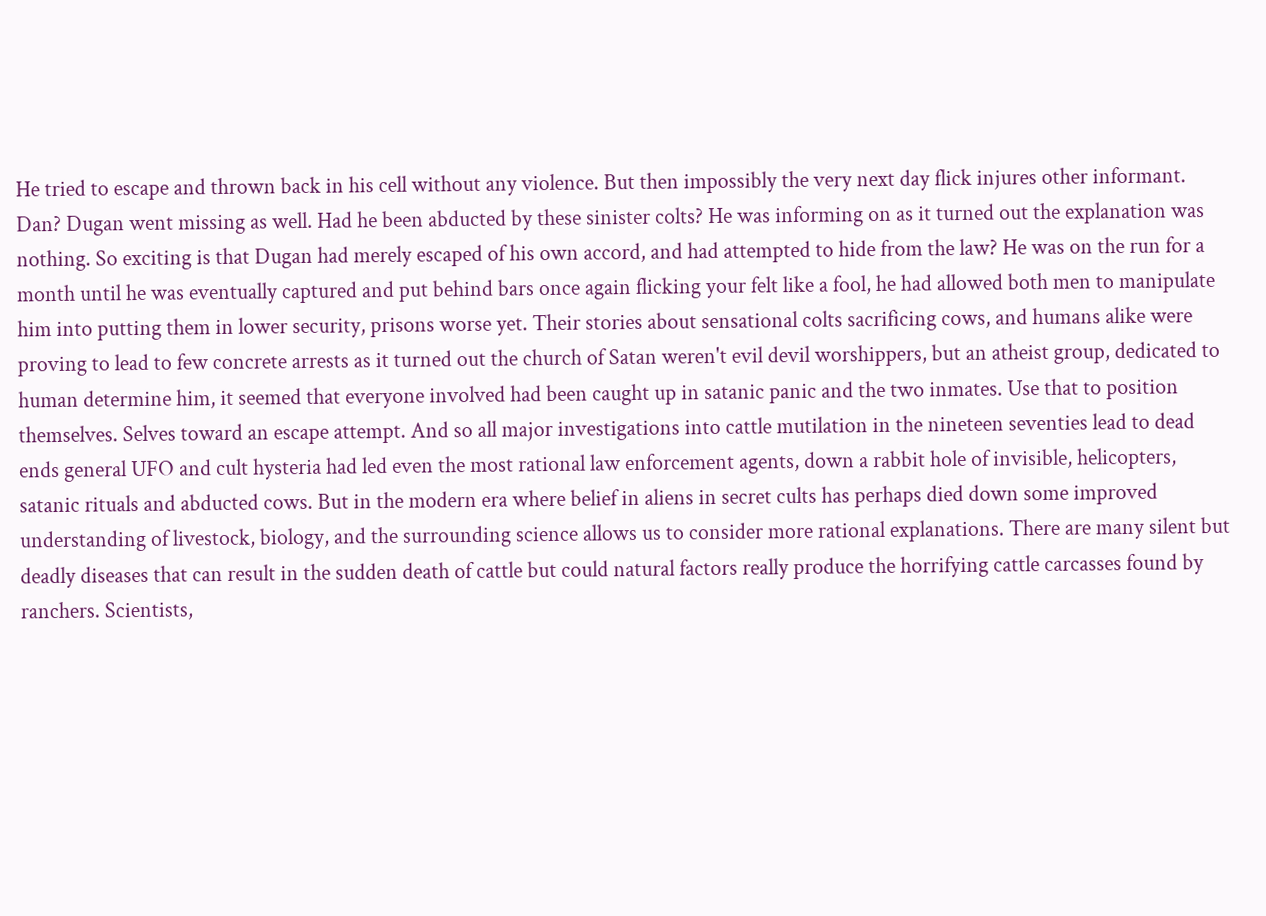He tried to escape and thrown back in his cell without any violence. But then impossibly the very next day flick injures other informant. Dan? Dugan went missing as well. Had he been abducted by these sinister colts? He was informing on as it turned out the explanation was nothing. So exciting is that Dugan had merely escaped of his own accord, and had attempted to hide from the law? He was on the run for a month until he was eventually captured and put behind bars once again flicking your felt like a fool, he had allowed both men to manipulate him into putting them in lower security, prisons worse yet. Their stories about sensational colts sacrificing cows, and humans alike were proving to lead to few concrete arrests as it turned out the church of Satan weren't evil devil worshippers, but an atheist group, dedicated to human determine him, it seemed that everyone involved had been caught up in satanic panic and the two inmates. Use that to position themselves. Selves toward an escape attempt. And so all major investigations into cattle mutilation in the nineteen seventies lead to dead ends general UFO and cult hysteria had led even the most rational law enforcement agents, down a rabbit hole of invisible, helicopters, satanic rituals and abducted cows. But in the modern era where belief in aliens in secret cults has perhaps died down some improved understanding of livestock, biology, and the surrounding science allows us to consider more rational explanations. There are many silent but deadly diseases that can result in the sudden death of cattle but could natural factors really produce the horrifying cattle carcasses found by ranchers. Scientists,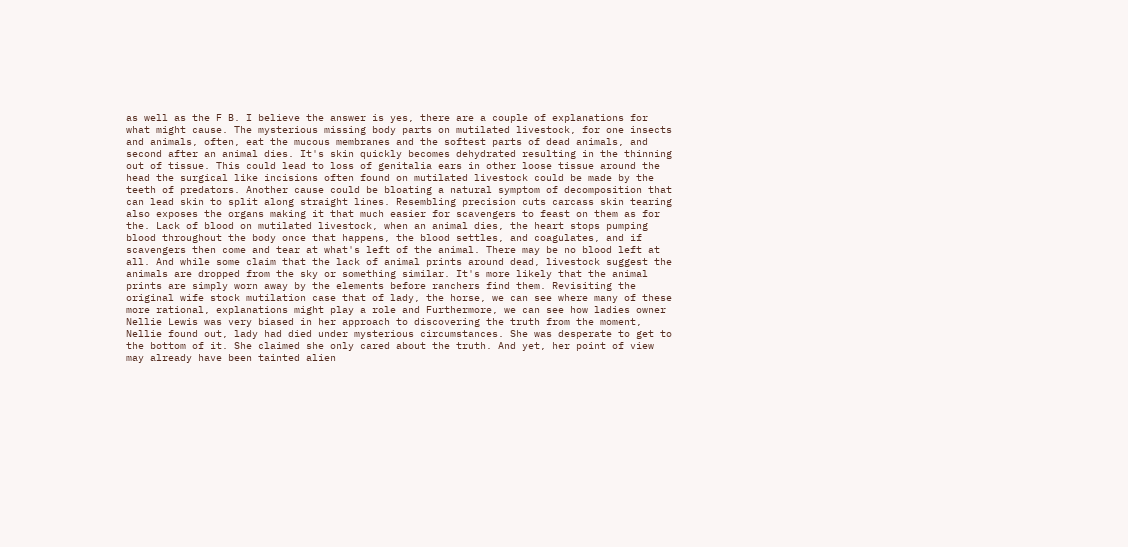as well as the F B. I believe the answer is yes, there are a couple of explanations for what might cause. The mysterious missing body parts on mutilated livestock, for one insects and animals, often, eat the mucous membranes and the softest parts of dead animals, and second after an animal dies. It's skin quickly becomes dehydrated resulting in the thinning out of tissue. This could lead to loss of genitalia ears in other loose tissue around the head the surgical like incisions often found on mutilated livestock could be made by the teeth of predators. Another cause could be bloating a natural symptom of decomposition that can lead skin to split along straight lines. Resembling precision cuts carcass skin tearing also exposes the organs making it that much easier for scavengers to feast on them as for the. Lack of blood on mutilated livestock, when an animal dies, the heart stops pumping blood throughout the body once that happens, the blood settles, and coagulates, and if scavengers then come and tear at what's left of the animal. There may be no blood left at all. And while some claim that the lack of animal prints around dead, livestock suggest the animals are dropped from the sky or something similar. It's more likely that the animal prints are simply worn away by the elements before ranchers find them. Revisiting the original wife stock mutilation case that of lady, the horse, we can see where many of these more rational, explanations might play a role and Furthermore, we can see how ladies owner Nellie Lewis was very biased in her approach to discovering the truth from the moment, Nellie found out, lady had died under mysterious circumstances. She was desperate to get to the bottom of it. She claimed she only cared about the truth. And yet, her point of view may already have been tainted alien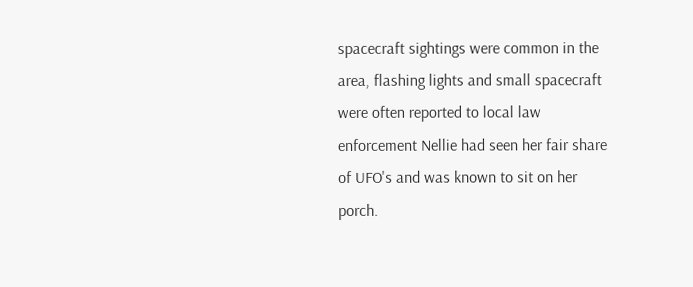spacecraft sightings were common in the area, flashing lights and small spacecraft were often reported to local law enforcement Nellie had seen her fair share of UFO's and was known to sit on her porch.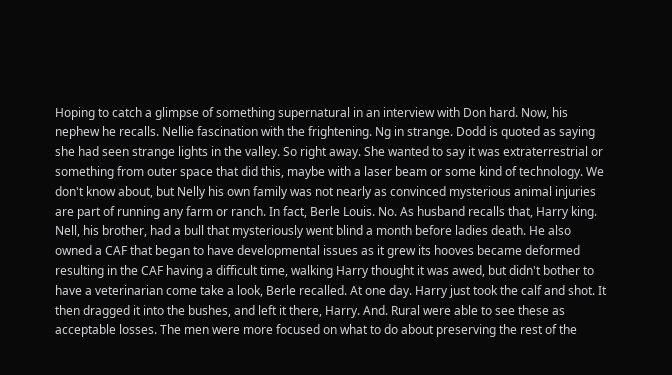Hoping to catch a glimpse of something supernatural in an interview with Don hard. Now, his nephew he recalls. Nellie fascination with the frightening. Ng in strange. Dodd is quoted as saying she had seen strange lights in the valley. So right away. She wanted to say it was extraterrestrial or something from outer space that did this, maybe with a laser beam or some kind of technology. We don't know about, but Nelly his own family was not nearly as convinced mysterious animal injuries are part of running any farm or ranch. In fact, Berle Louis. No. As husband recalls that, Harry king. Nell, his brother, had a bull that mysteriously went blind a month before ladies death. He also owned a CAF that began to have developmental issues as it grew its hooves became deformed resulting in the CAF having a difficult time, walking Harry thought it was awed, but didn't bother to have a veterinarian come take a look, Berle recalled. At one day. Harry just took the calf and shot. It then dragged it into the bushes, and left it there, Harry. And. Rural were able to see these as acceptable losses. The men were more focused on what to do about preserving the rest of the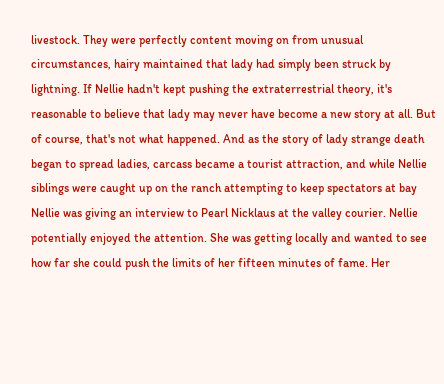livestock. They were perfectly content moving on from unusual circumstances, hairy maintained that lady had simply been struck by lightning. If Nellie hadn't kept pushing the extraterrestrial theory, it's reasonable to believe that lady may never have become a new story at all. But of course, that's not what happened. And as the story of lady strange death began to spread ladies, carcass became a tourist attraction, and while Nellie siblings were caught up on the ranch attempting to keep spectators at bay Nellie was giving an interview to Pearl Nicklaus at the valley courier. Nellie potentially enjoyed the attention. She was getting locally and wanted to see how far she could push the limits of her fifteen minutes of fame. Her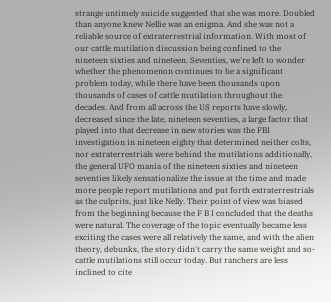strange untimely suicide suggested that she was more. Doubled than anyone knew Nellie was an enigma. And she was not a reliable source of extraterrestrial information. With most of our cattle mutilation discussion being confined to the nineteen sixties and nineteen. Seventies, we're left to wonder whether the phenomenon continues to be a significant problem today, while there have been thousands upon thousands of cases of cattle mutilation throughout the decades. And from all across the US reports have slowly, decreased since the late, nineteen seventies, a large factor that played into that decrease in new stories was the FBI investigation in nineteen eighty that determined neither colts, nor extraterrestrials were behind the mutilations additionally, the general UFO mania of the nineteen sixties and nineteen seventies likely sensationalize the issue at the time and made more people report mutilations and put forth extraterrestrials as the culprits, just like Nelly. Their point of view was biased from the beginning because the F B I concluded that the deaths were natural. The coverage of the topic eventually became less exciting the cases were all relatively the same, and with the alien theory, debunks, the story didn't carry the same weight and so- cattle mutilations still occur today. But ranchers are less inclined to cite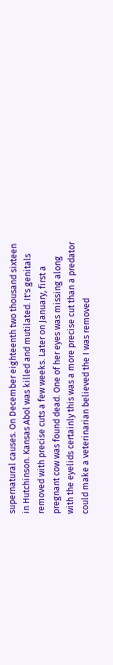supernatural causes. On December eighteenth two thousand sixteen in Hutchinson. Kansas Abol was killed and mutilated. It's genitals removed with precise cuts a few weeks. Later on January, first a pregnant cow was found dead. One of her eyes was missing along with the eyelids certainly this was a more precise cut than a predator could make a veterinarian believed the I was removed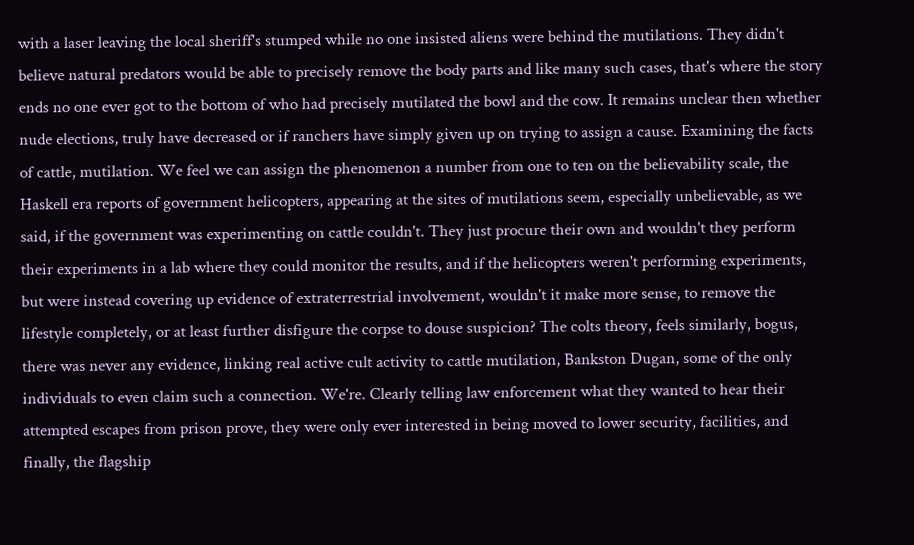with a laser leaving the local sheriff's stumped while no one insisted aliens were behind the mutilations. They didn't believe natural predators would be able to precisely remove the body parts and like many such cases, that's where the story ends no one ever got to the bottom of who had precisely mutilated the bowl and the cow. It remains unclear then whether nude elections, truly have decreased or if ranchers have simply given up on trying to assign a cause. Examining the facts of cattle, mutilation. We feel we can assign the phenomenon a number from one to ten on the believability scale, the Haskell era reports of government helicopters, appearing at the sites of mutilations seem, especially unbelievable, as we said, if the government was experimenting on cattle couldn't. They just procure their own and wouldn't they perform their experiments in a lab where they could monitor the results, and if the helicopters weren't performing experiments, but were instead covering up evidence of extraterrestrial involvement, wouldn't it make more sense, to remove the lifestyle completely, or at least further disfigure the corpse to douse suspicion? The colts theory, feels similarly, bogus, there was never any evidence, linking real active cult activity to cattle mutilation, Bankston Dugan, some of the only individuals to even claim such a connection. We're. Clearly telling law enforcement what they wanted to hear their attempted escapes from prison prove, they were only ever interested in being moved to lower security, facilities, and finally, the flagship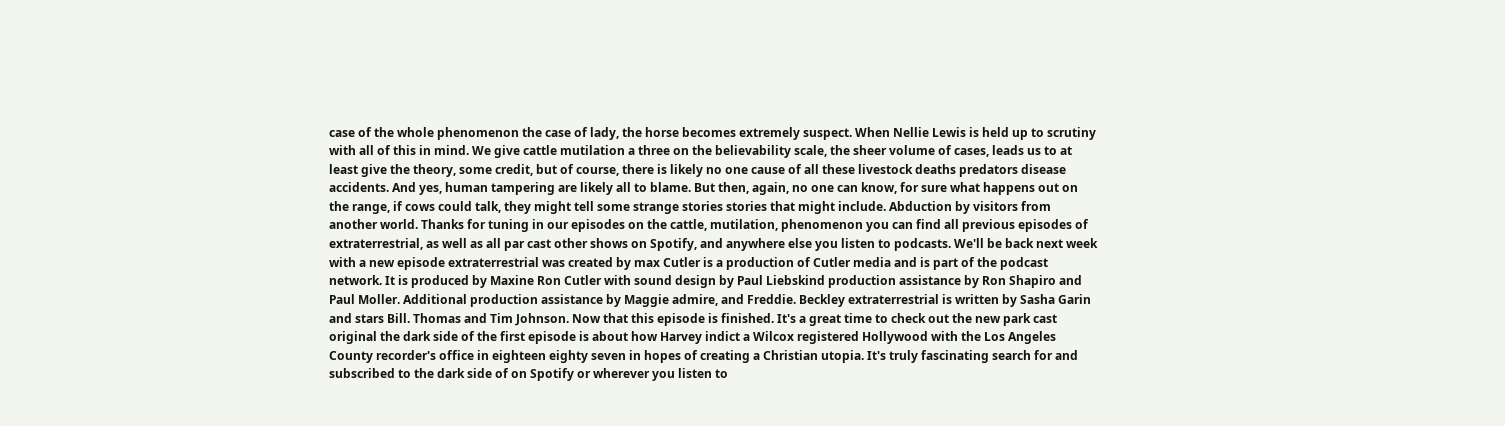case of the whole phenomenon the case of lady, the horse becomes extremely suspect. When Nellie Lewis is held up to scrutiny with all of this in mind. We give cattle mutilation a three on the believability scale, the sheer volume of cases, leads us to at least give the theory, some credit, but of course, there is likely no one cause of all these livestock deaths predators disease accidents. And yes, human tampering are likely all to blame. But then, again, no one can know, for sure what happens out on the range, if cows could talk, they might tell some strange stories stories that might include. Abduction by visitors from another world. Thanks for tuning in our episodes on the cattle, mutilation, phenomenon you can find all previous episodes of extraterrestrial, as well as all par cast other shows on Spotify, and anywhere else you listen to podcasts. We'll be back next week with a new episode extraterrestrial was created by max Cutler is a production of Cutler media and is part of the podcast network. It is produced by Maxine Ron Cutler with sound design by Paul Liebskind production assistance by Ron Shapiro and Paul Moller. Additional production assistance by Maggie admire, and Freddie. Beckley extraterrestrial is written by Sasha Garin and stars Bill. Thomas and Tim Johnson. Now that this episode is finished. It's a great time to check out the new park cast original the dark side of the first episode is about how Harvey indict a Wilcox registered Hollywood with the Los Angeles County recorder's office in eighteen eighty seven in hopes of creating a Christian utopia. It's truly fascinating search for and subscribed to the dark side of on Spotify or wherever you listen to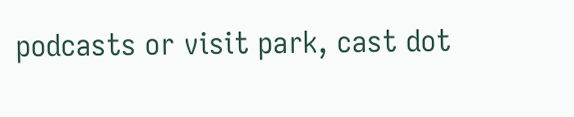podcasts or visit park, cast dot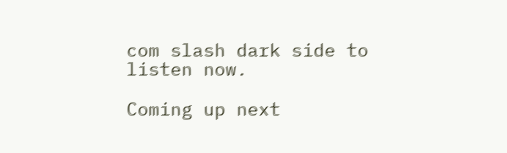com slash dark side to listen now.

Coming up next